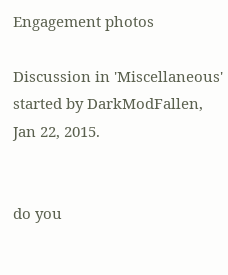Engagement photos

Discussion in 'Miscellaneous' started by DarkModFallen, Jan 22, 2015.


do you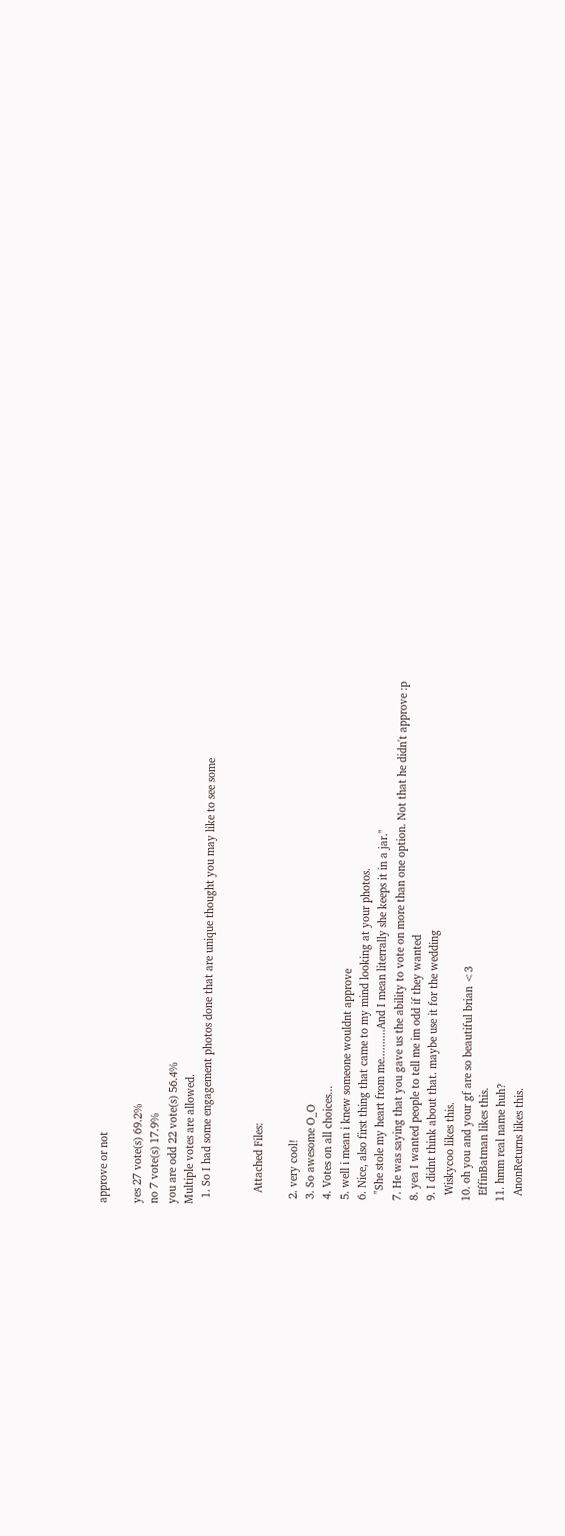approve or not

yes 27 vote(s) 69.2%
no 7 vote(s) 17.9%
you are odd 22 vote(s) 56.4%
Multiple votes are allowed.
  1. So I had some engagement photos done that are unique thought you may like to see some


    Attached Files:

  2. very cool!
  3. So awesome O_O
  4. Votes on all choices...
  5. well i mean i knew someone wouldnt approve
  6. Nice, also first thing that came to my mind looking at your photos.
    "She stole my heart from me..........And I mean literrally she keeps it in a jar."
  7. He was saying that you gave us the ability to vote on more than one option. Not that he didn't approve :p
  8. yea I wanted people to tell me im odd if they wanted
  9. I didnt think about that. maybe use it for the wedding
    Wiskycoo likes this.
  10. oh you and your gf are so beautiful brian <3
    EffinBatman likes this.
  11. hmm real name huh?
    AnonReturns likes this.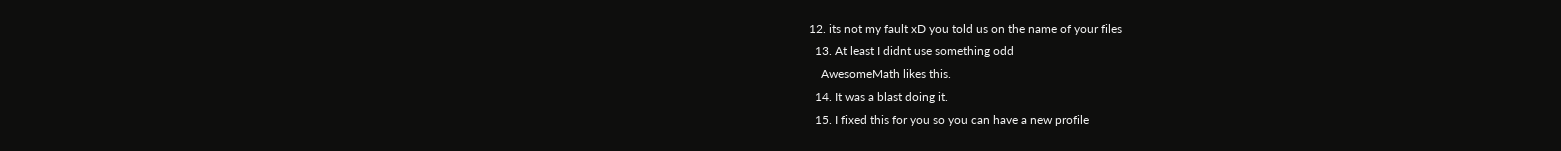12. its not my fault xD you told us on the name of your files
  13. At least I didnt use something odd
    AwesomeMath likes this.
  14. It was a blast doing it.
  15. I fixed this for you so you can have a new profile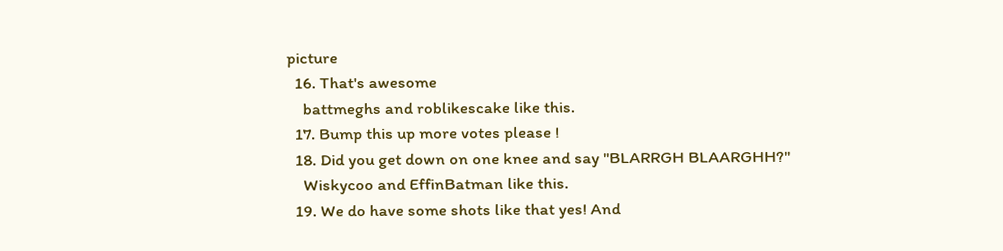picture
  16. That's awesome
    battmeghs and roblikescake like this.
  17. Bump this up more votes please !
  18. Did you get down on one knee and say "BLARRGH BLAARGHH?"
    Wiskycoo and EffinBatman like this.
  19. We do have some shots like that yes! And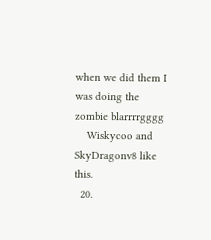when we did them I was doing the zombie blarrrrgggg
    Wiskycoo and SkyDragonv8 like this.
  20.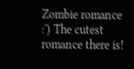Zombie romance :') The cutest romance there is!